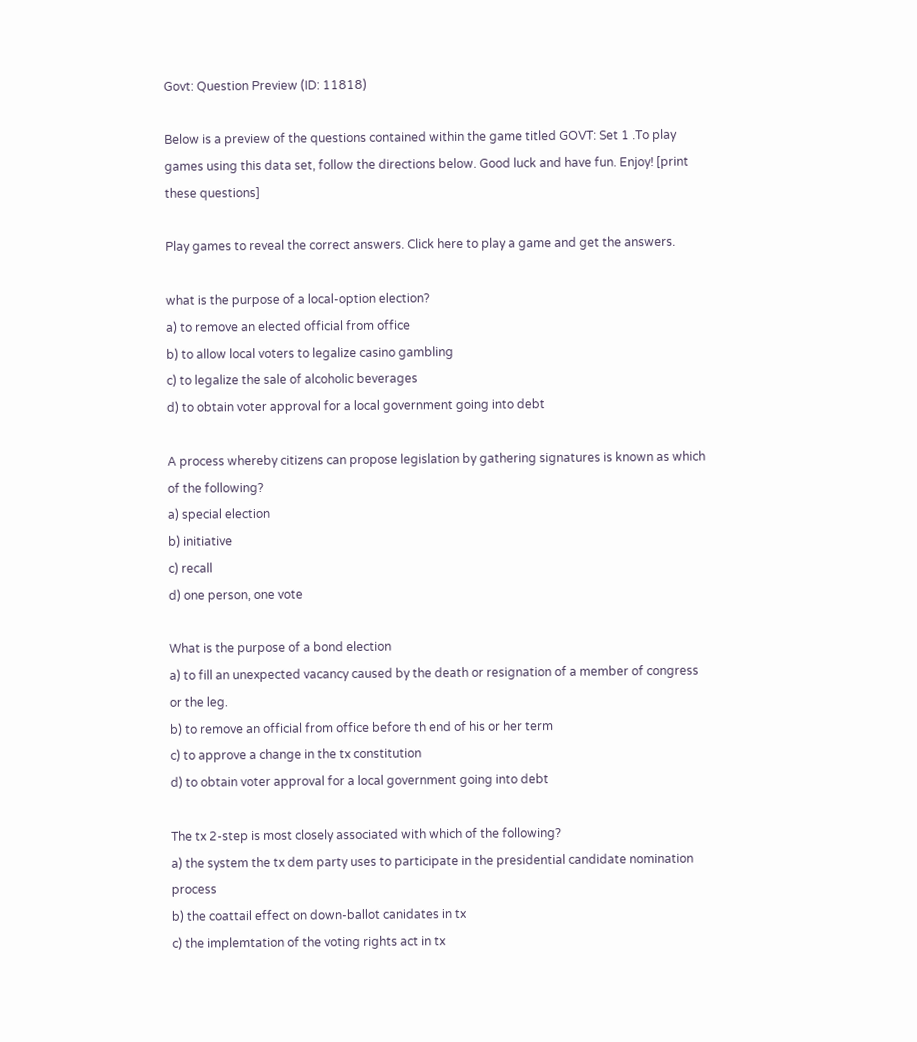Govt: Question Preview (ID: 11818)

Below is a preview of the questions contained within the game titled GOVT: Set 1 .To play games using this data set, follow the directions below. Good luck and have fun. Enjoy! [print these questions]

Play games to reveal the correct answers. Click here to play a game and get the answers.

what is the purpose of a local-option election?
a) to remove an elected official from office
b) to allow local voters to legalize casino gambling
c) to legalize the sale of alcoholic beverages
d) to obtain voter approval for a local government going into debt

A process whereby citizens can propose legislation by gathering signatures is known as which of the following?
a) special election
b) initiative
c) recall
d) one person, one vote

What is the purpose of a bond election
a) to fill an unexpected vacancy caused by the death or resignation of a member of congress or the leg.
b) to remove an official from office before th end of his or her term
c) to approve a change in the tx constitution
d) to obtain voter approval for a local government going into debt

The tx 2-step is most closely associated with which of the following?
a) the system the tx dem party uses to participate in the presidential candidate nomination process
b) the coattail effect on down-ballot canidates in tx
c) the implemtation of the voting rights act in tx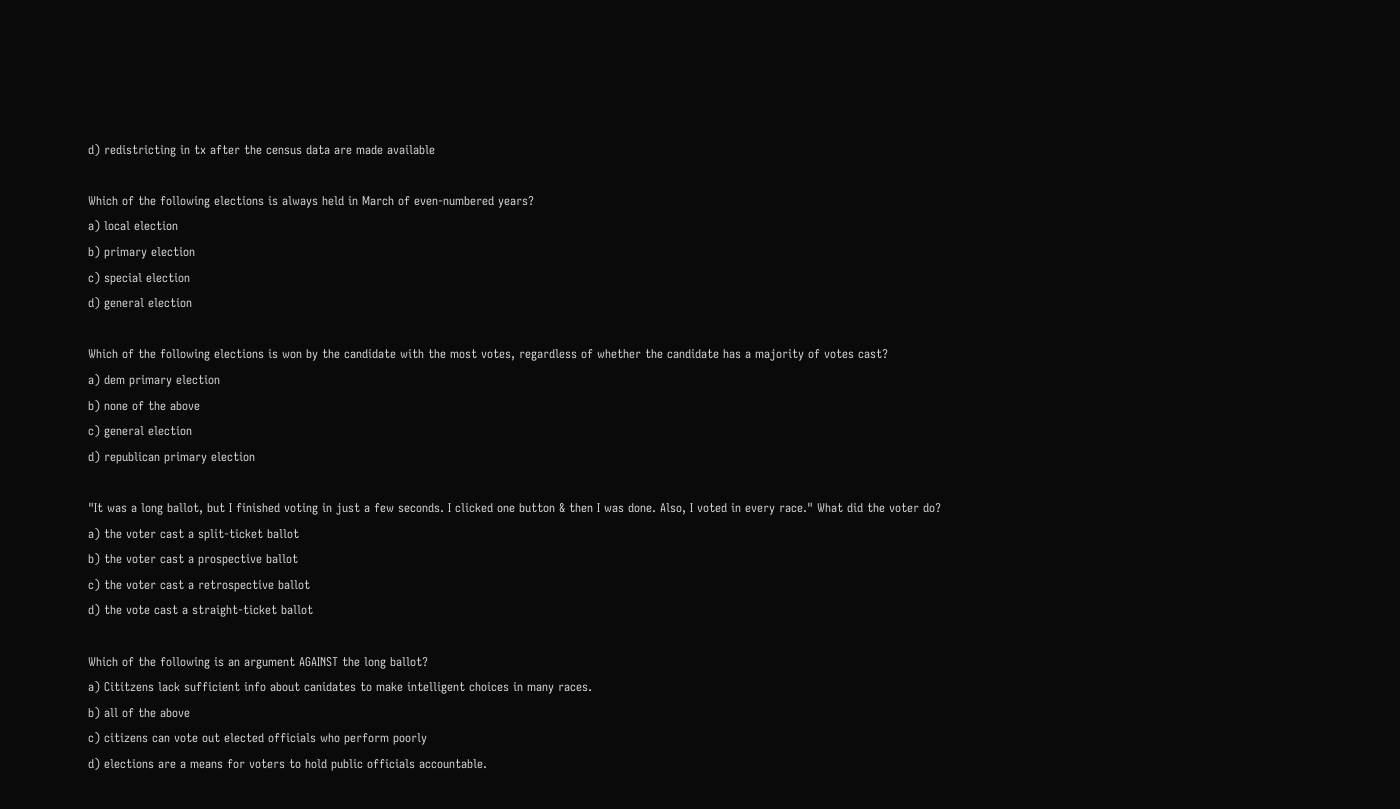d) redistricting in tx after the census data are made available

Which of the following elections is always held in March of even-numbered years?
a) local election
b) primary election
c) special election
d) general election

Which of the following elections is won by the candidate with the most votes, regardless of whether the candidate has a majority of votes cast?
a) dem primary election
b) none of the above
c) general election
d) republican primary election

"It was a long ballot, but I finished voting in just a few seconds. I clicked one button & then I was done. Also, I voted in every race." What did the voter do?
a) the voter cast a split-ticket ballot
b) the voter cast a prospective ballot
c) the voter cast a retrospective ballot
d) the vote cast a straight-ticket ballot

Which of the following is an argument AGAINST the long ballot?
a) Cititzens lack sufficient info about canidates to make intelligent choices in many races.
b) all of the above
c) citizens can vote out elected officials who perform poorly
d) elections are a means for voters to hold public officials accountable.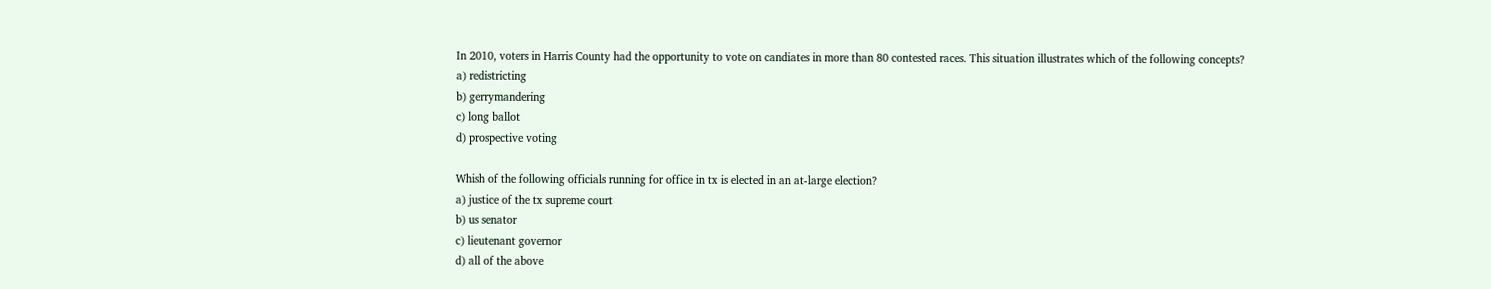In 2010, voters in Harris County had the opportunity to vote on candiates in more than 80 contested races. This situation illustrates which of the following concepts?
a) redistricting
b) gerrymandering
c) long ballot
d) prospective voting

Whish of the following officials running for office in tx is elected in an at-large election?
a) justice of the tx supreme court
b) us senator
c) lieutenant governor
d) all of the above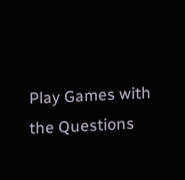Play Games with the Questions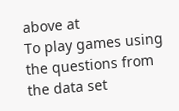above at
To play games using the questions from the data set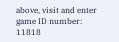above, visit and enter game ID number: 11818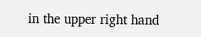in the upper right hand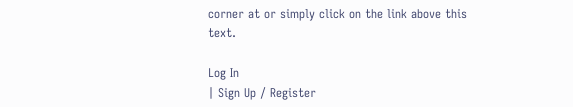corner at or simply click on the link above this text.

Log In
| Sign Up / Register